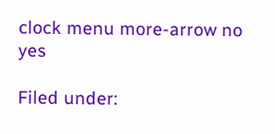clock menu more-arrow no yes

Filed under: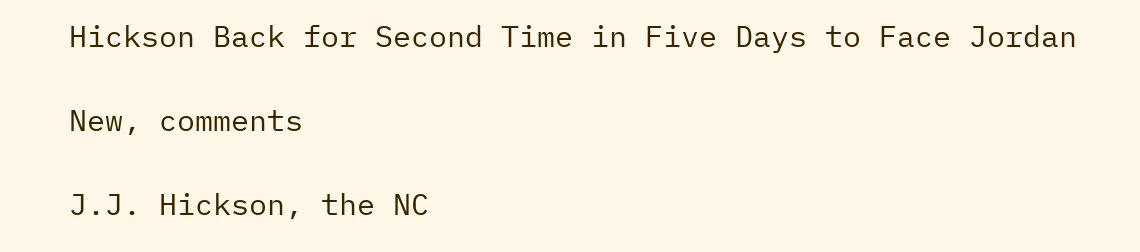Hickson Back for Second Time in Five Days to Face Jordan

New, comments

J.J. Hickson, the NC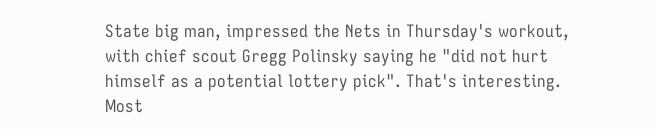State big man, impressed the Nets in Thursday's workout, with chief scout Gregg Polinsky saying he "did not hurt himself as a potential lottery pick". That's interesting. Most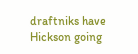draftniks have Hickson going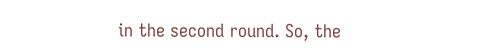in the second round. So, the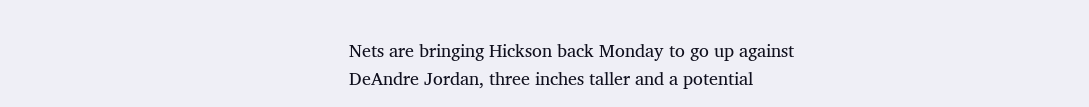Nets are bringing Hickson back Monday to go up against DeAndre Jordan, three inches taller and a potential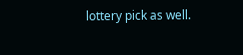lottery pick as well.